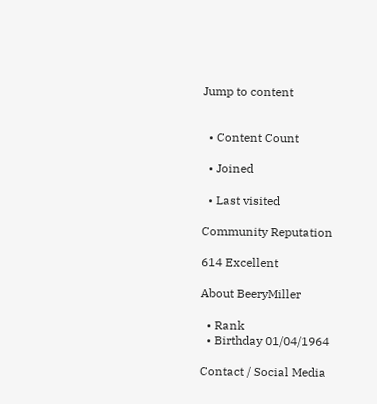Jump to content


  • Content Count

  • Joined

  • Last visited

Community Reputation

614 Excellent

About BeeryMiller

  • Rank
  • Birthday 01/04/1964

Contact / Social Media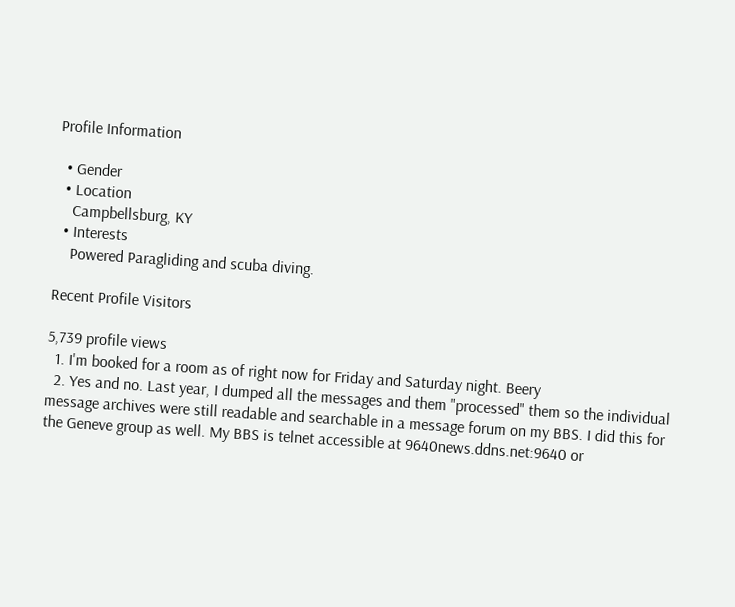Profile Information

  • Gender
  • Location
    Campbellsburg, KY
  • Interests
    Powered Paragliding and scuba diving.

Recent Profile Visitors

5,739 profile views
  1. I'm booked for a room as of right now for Friday and Saturday night. Beery
  2. Yes and no. Last year, I dumped all the messages and them "processed" them so the individual message archives were still readable and searchable in a message forum on my BBS. I did this for the Geneve group as well. My BBS is telnet accessible at 9640news.ddns.net:9640 or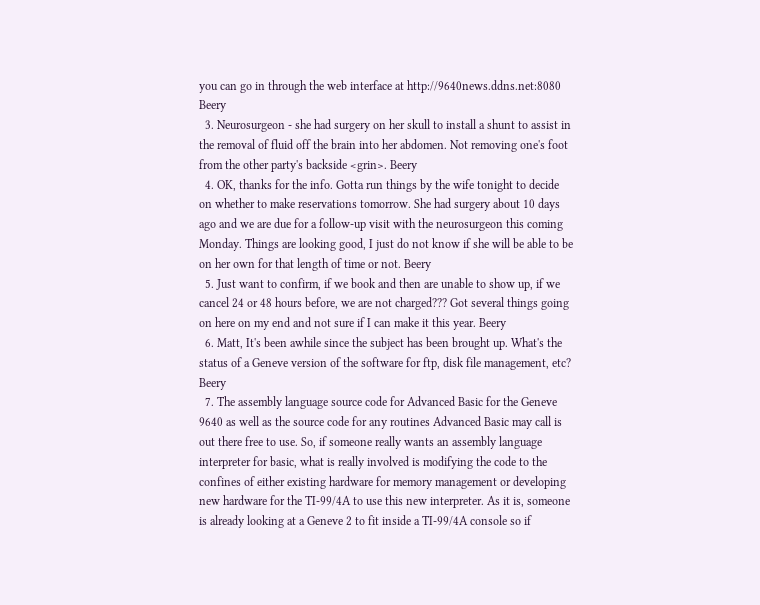you can go in through the web interface at http://9640news.ddns.net:8080 Beery
  3. Neurosurgeon - she had surgery on her skull to install a shunt to assist in the removal of fluid off the brain into her abdomen. Not removing one's foot from the other party's backside <grin>. Beery
  4. OK, thanks for the info. Gotta run things by the wife tonight to decide on whether to make reservations tomorrow. She had surgery about 10 days ago and we are due for a follow-up visit with the neurosurgeon this coming Monday. Things are looking good, I just do not know if she will be able to be on her own for that length of time or not. Beery
  5. Just want to confirm, if we book and then are unable to show up, if we cancel 24 or 48 hours before, we are not charged??? Got several things going on here on my end and not sure if I can make it this year. Beery
  6. Matt, It's been awhile since the subject has been brought up. What's the status of a Geneve version of the software for ftp, disk file management, etc? Beery
  7. The assembly language source code for Advanced Basic for the Geneve 9640 as well as the source code for any routines Advanced Basic may call is out there free to use. So, if someone really wants an assembly language interpreter for basic, what is really involved is modifying the code to the confines of either existing hardware for memory management or developing new hardware for the TI-99/4A to use this new interpreter. As it is, someone is already looking at a Geneve 2 to fit inside a TI-99/4A console so if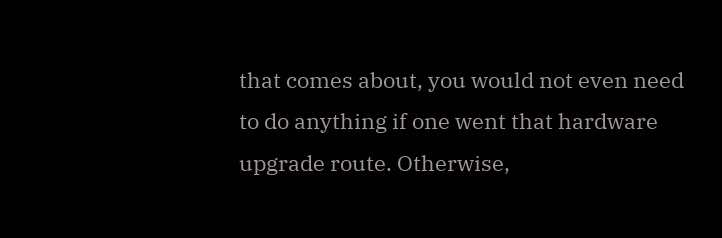that comes about, you would not even need to do anything if one went that hardware upgrade route. Otherwise,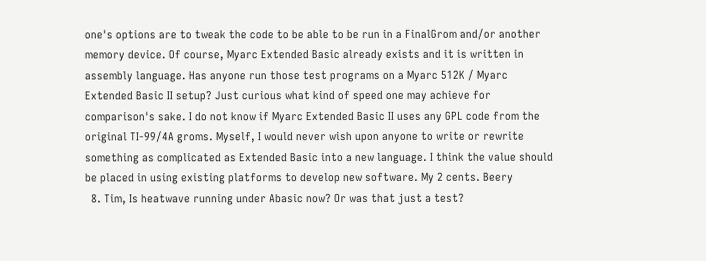one's options are to tweak the code to be able to be run in a FinalGrom and/or another memory device. Of course, Myarc Extended Basic already exists and it is written in assembly language. Has anyone run those test programs on a Myarc 512K / Myarc Extended Basic II setup? Just curious what kind of speed one may achieve for comparison's sake. I do not know if Myarc Extended Basic II uses any GPL code from the original TI-99/4A groms. Myself, I would never wish upon anyone to write or rewrite something as complicated as Extended Basic into a new language. I think the value should be placed in using existing platforms to develop new software. My 2 cents. Beery
  8. Tim, Is heatwave running under Abasic now? Or was that just a test?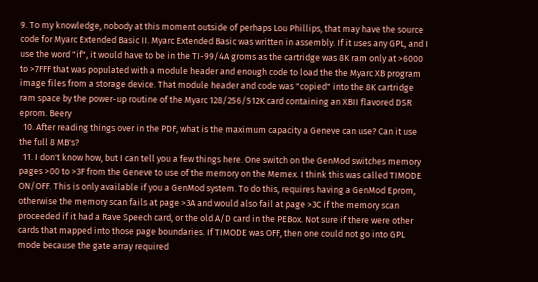9. To my knowledge, nobody at this moment outside of perhaps Lou Phillips, that may have the source code for Myarc Extended Basic II. Myarc Extended Basic was written in assembly. If it uses any GPL, and I use the word "if", it would have to be in the TI-99/4A groms as the cartridge was 8K ram only at >6000 to >7FFF that was populated with a module header and enough code to load the the Myarc XB program image files from a storage device. That module header and code was "copied" into the 8K cartridge ram space by the power-up routine of the Myarc 128/256/512K card containing an XBII flavored DSR eprom. Beery
  10. After reading things over in the PDF, what is the maximum capacity a Geneve can use? Can it use the full 8 MB's?
  11. I don't know how, but I can tell you a few things here. One switch on the GenMod switches memory pages >00 to >3F from the Geneve to use of the memory on the Memex. I think this was called TIMODE ON/OFF. This is only available if you a GenMod system. To do this, requires having a GenMod Eprom, otherwise the memory scan fails at page >3A and would also fail at page >3C if the memory scan proceeded if it had a Rave Speech card, or the old A/D card in the PEBox. Not sure if there were other cards that mapped into those page boundaries. If TIMODE was OFF, then one could not go into GPL mode because the gate array required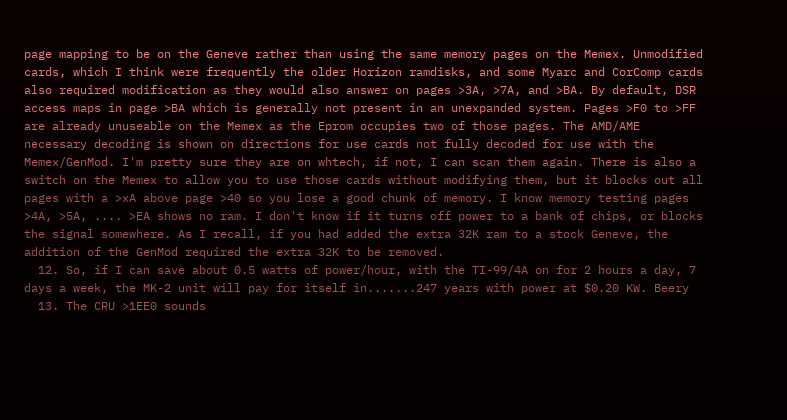page mapping to be on the Geneve rather than using the same memory pages on the Memex. Unmodified cards, which I think were frequently the older Horizon ramdisks, and some Myarc and CorComp cards also required modification as they would also answer on pages >3A, >7A, and >BA. By default, DSR access maps in page >BA which is generally not present in an unexpanded system. Pages >F0 to >FF are already unuseable on the Memex as the Eprom occupies two of those pages. The AMD/AME necessary decoding is shown on directions for use cards not fully decoded for use with the Memex/GenMod. I'm pretty sure they are on whtech, if not, I can scan them again. There is also a switch on the Memex to allow you to use those cards without modifying them, but it blocks out all pages with a >xA above page >40 so you lose a good chunk of memory. I know memory testing pages >4A, >5A, .... >EA shows no ram. I don't know if it turns off power to a bank of chips, or blocks the signal somewhere. As I recall, if you had added the extra 32K ram to a stock Geneve, the addition of the GenMod required the extra 32K to be removed.
  12. So, if I can save about 0.5 watts of power/hour, with the TI-99/4A on for 2 hours a day, 7 days a week, the MK-2 unit will pay for itself in.......247 years with power at $0.20 KW. Beery
  13. The CRU >1EE0 sounds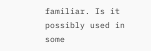familiar. Is it possibly used in some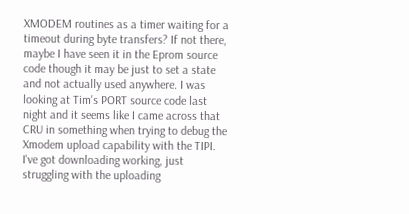XMODEM routines as a timer waiting for a timeout during byte transfers? If not there, maybe I have seen it in the Eprom source code though it may be just to set a state and not actually used anywhere. I was looking at Tim's PORT source code last night and it seems like I came across that CRU in something when trying to debug the Xmodem upload capability with the TIPI. I've got downloading working, just struggling with the uploading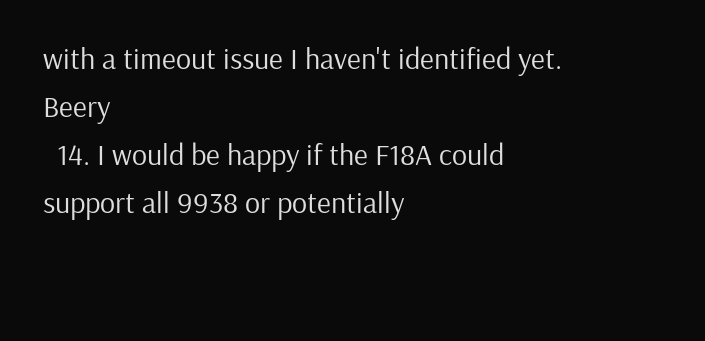with a timeout issue I haven't identified yet. Beery
  14. I would be happy if the F18A could support all 9938 or potentially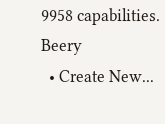9958 capabilities. Beery
  • Create New...